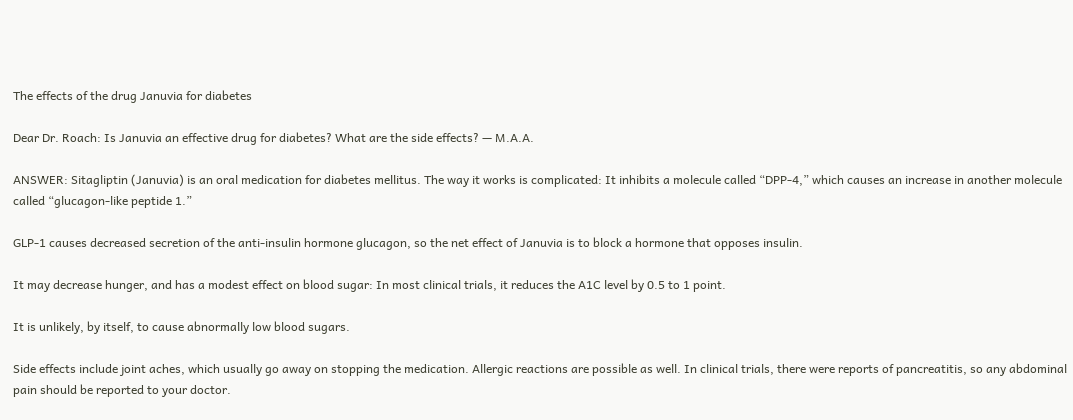The effects of the drug Januvia for diabetes

Dear Dr. Roach: Is Januvia an effective drug for diabetes? What are the side effects? — M.A.A.

ANSWER: Sitagliptin (Januvia) is an oral medication for diabetes mellitus. The way it works is complicated: It inhibits a molecule called “DPP-4,” which causes an increase in another molecule called “glucagon-like peptide 1.”

GLP-1 causes decreased secretion of the anti-insulin hormone glucagon, so the net effect of Januvia is to block a hormone that opposes insulin.

It may decrease hunger, and has a modest effect on blood sugar: In most clinical trials, it reduces the A1C level by 0.5 to 1 point.

It is unlikely, by itself, to cause abnormally low blood sugars.

Side effects include joint aches, which usually go away on stopping the medication. Allergic reactions are possible as well. In clinical trials, there were reports of pancreatitis, so any abdominal pain should be reported to your doctor.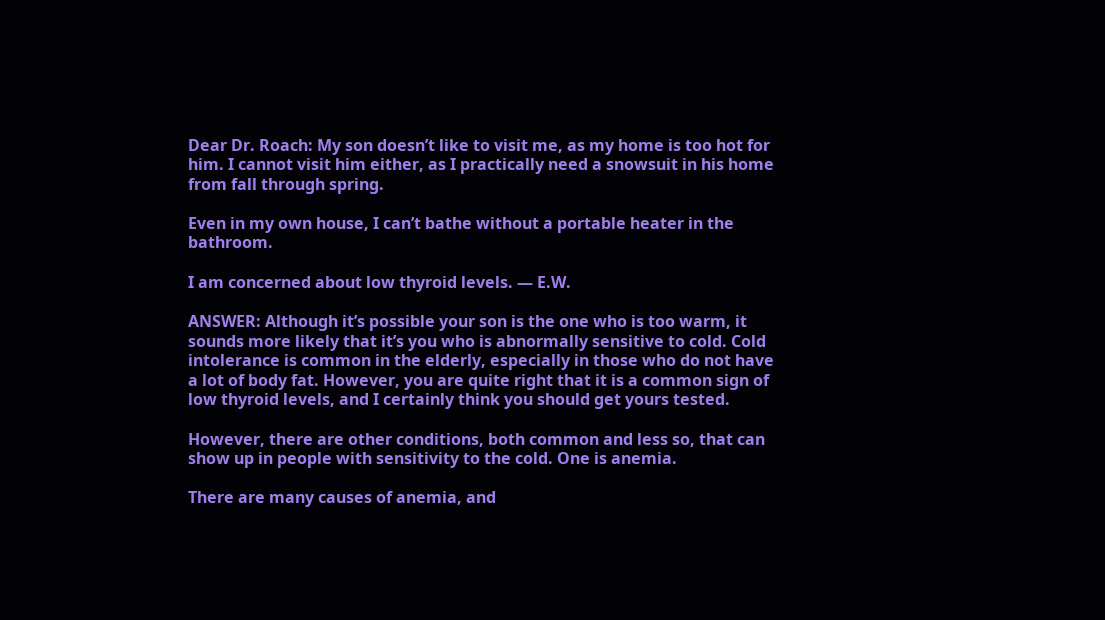Dear Dr. Roach: My son doesn’t like to visit me, as my home is too hot for him. I cannot visit him either, as I practically need a snowsuit in his home from fall through spring.

Even in my own house, I can’t bathe without a portable heater in the bathroom.

I am concerned about low thyroid levels. — E.W.

ANSWER: Although it’s possible your son is the one who is too warm, it sounds more likely that it’s you who is abnormally sensitive to cold. Cold intolerance is common in the elderly, especially in those who do not have a lot of body fat. However, you are quite right that it is a common sign of low thyroid levels, and I certainly think you should get yours tested.

However, there are other conditions, both common and less so, that can show up in people with sensitivity to the cold. One is anemia.

There are many causes of anemia, and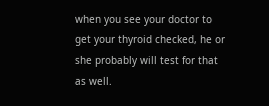when you see your doctor to get your thyroid checked, he or she probably will test for that as well.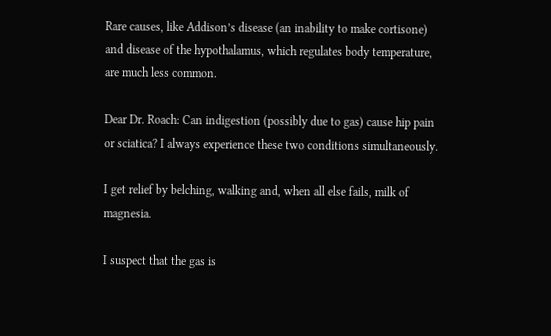Rare causes, like Addison’s disease (an inability to make cortisone) and disease of the hypothalamus, which regulates body temperature, are much less common.

Dear Dr. Roach: Can indigestion (possibly due to gas) cause hip pain or sciatica? I always experience these two conditions simultaneously.

I get relief by belching, walking and, when all else fails, milk of magnesia.

I suspect that the gas is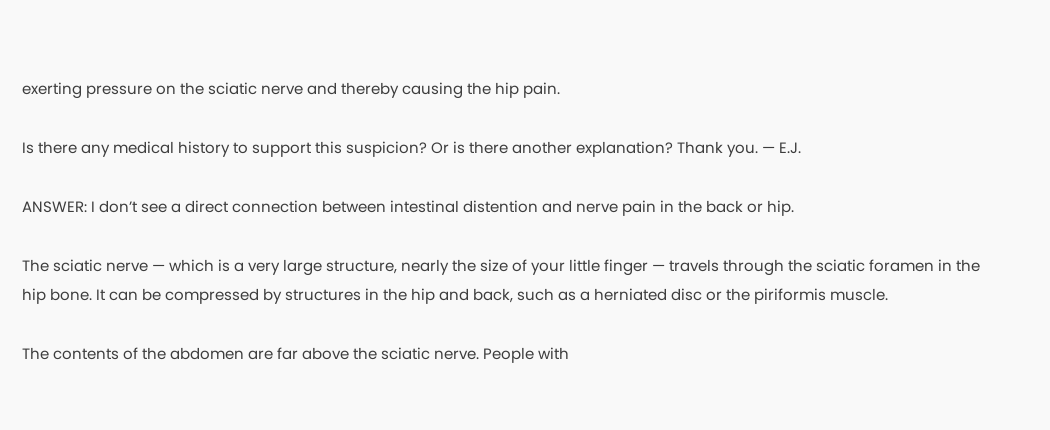exerting pressure on the sciatic nerve and thereby causing the hip pain.

Is there any medical history to support this suspicion? Or is there another explanation? Thank you. — E.J.

ANSWER: I don’t see a direct connection between intestinal distention and nerve pain in the back or hip.

The sciatic nerve — which is a very large structure, nearly the size of your little finger — travels through the sciatic foramen in the hip bone. It can be compressed by structures in the hip and back, such as a herniated disc or the piriformis muscle.

The contents of the abdomen are far above the sciatic nerve. People with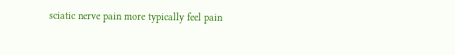sciatic nerve pain more typically feel pain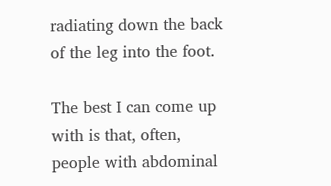radiating down the back of the leg into the foot.

The best I can come up with is that, often, people with abdominal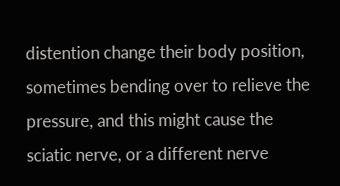distention change their body position, sometimes bending over to relieve the pressure, and this might cause the sciatic nerve, or a different nerve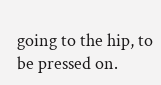going to the hip, to be pressed on.